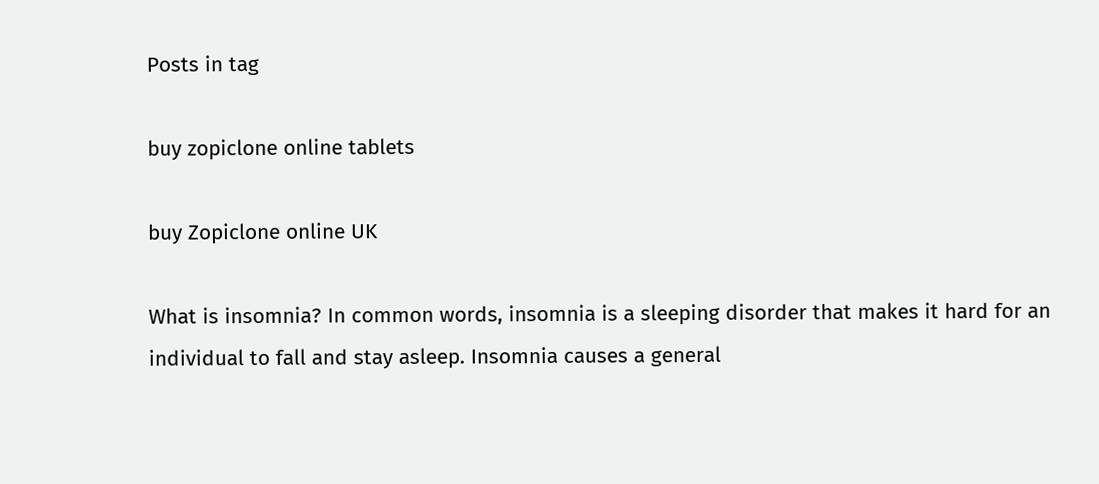Posts in tag

buy zopiclone online tablets

buy Zopiclone online UK

What is insomnia? In common words, insomnia is a sleeping disorder that makes it hard for an individual to fall and stay asleep. Insomnia causes a general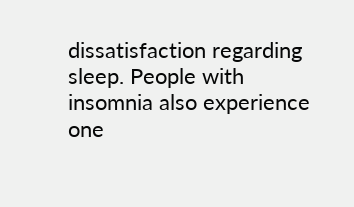dissatisfaction regarding sleep. People with insomnia also experience one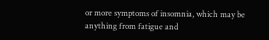or more symptoms of insomnia, which may be anything from fatigue and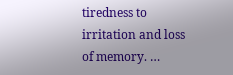tiredness to irritation and loss of memory. …